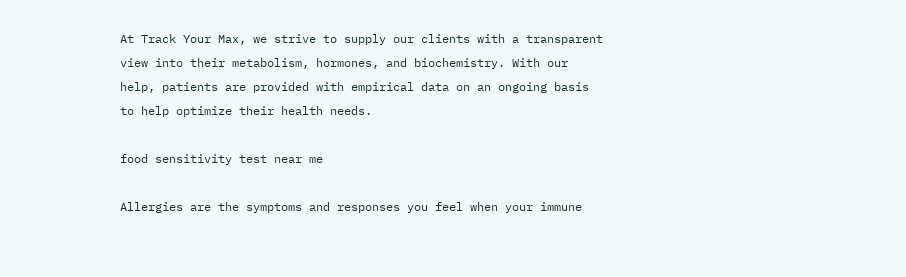At Track Your Max, we strive to supply our clients with a transparent view into their metabolism, hormones, and biochemistry. With our help, patients are provided with empirical data on an ongoing basis to help optimize their health needs.

food sensitivity test near me

Allergies are the symptoms and responses you feel when your immune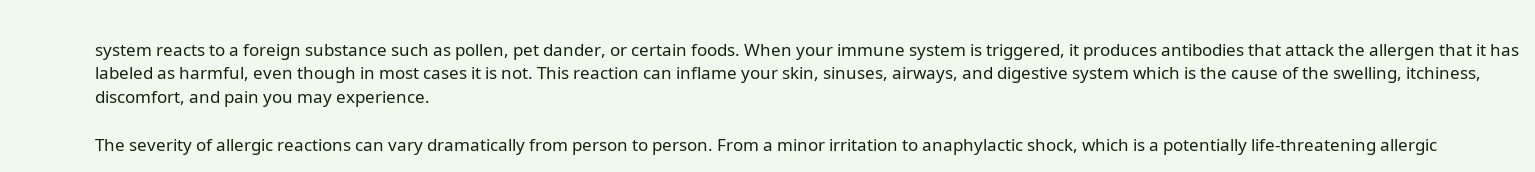system reacts to a foreign substance such as pollen, pet dander, or certain foods. When your immune system is triggered, it produces antibodies that attack the allergen that it has labeled as harmful, even though in most cases it is not. This reaction can inflame your skin, sinuses, airways, and digestive system which is the cause of the swelling, itchiness, discomfort, and pain you may experience.

The severity of allergic reactions can vary dramatically from person to person. From a minor irritation to anaphylactic shock, which is a potentially life-threatening allergic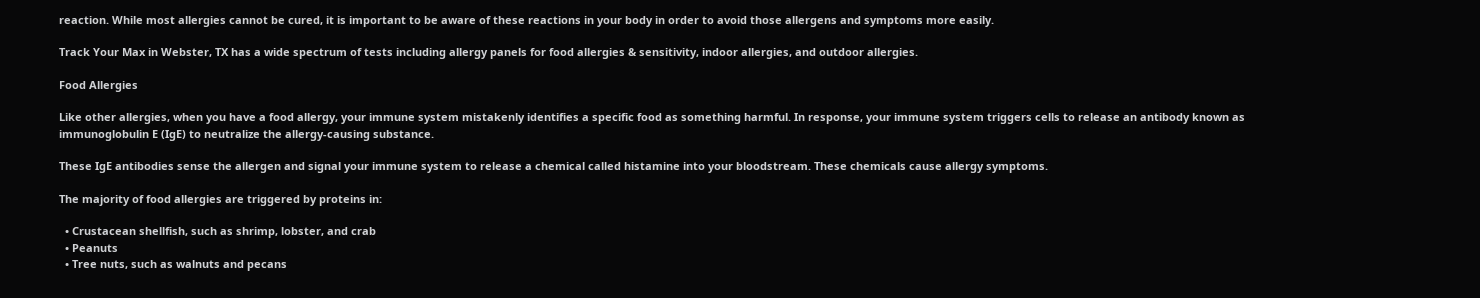reaction. While most allergies cannot be cured, it is important to be aware of these reactions in your body in order to avoid those allergens and symptoms more easily.

Track Your Max in Webster, TX has a wide spectrum of tests including allergy panels for food allergies & sensitivity, indoor allergies, and outdoor allergies.

Food Allergies

Like other allergies, when you have a food allergy, your immune system mistakenly identifies a specific food as something harmful. In response, your immune system triggers cells to release an antibody known as immunoglobulin E (IgE) to neutralize the allergy-causing substance.

These IgE antibodies sense the allergen and signal your immune system to release a chemical called histamine into your bloodstream. These chemicals cause allergy symptoms.

The majority of food allergies are triggered by proteins in:

  • Crustacean shellfish, such as shrimp, lobster, and crab
  • Peanuts
  • Tree nuts, such as walnuts and pecans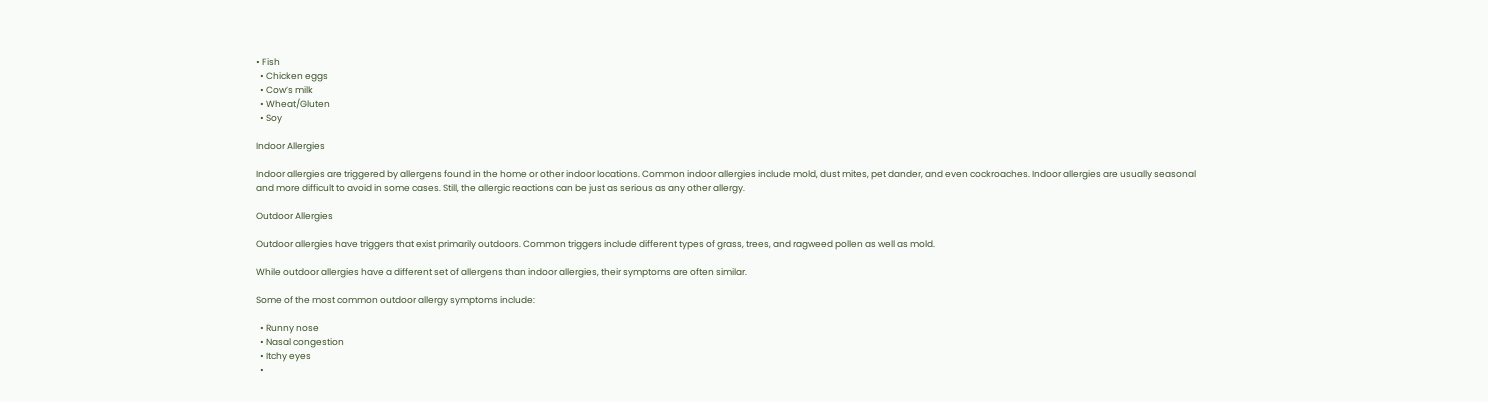• Fish
  • Chicken eggs
  • Cow’s milk
  • Wheat/Gluten
  • Soy

Indoor Allergies

Indoor allergies are triggered by allergens found in the home or other indoor locations. Common indoor allergies include mold, dust mites, pet dander, and even cockroaches. Indoor allergies are usually seasonal and more difficult to avoid in some cases. Still, the allergic reactions can be just as serious as any other allergy.

Outdoor Allergies

Outdoor allergies have triggers that exist primarily outdoors. Common triggers include different types of grass, trees, and ragweed pollen as well as mold.

While outdoor allergies have a different set of allergens than indoor allergies, their symptoms are often similar.

Some of the most common outdoor allergy symptoms include:

  • Runny nose
  • Nasal congestion
  • Itchy eyes
  •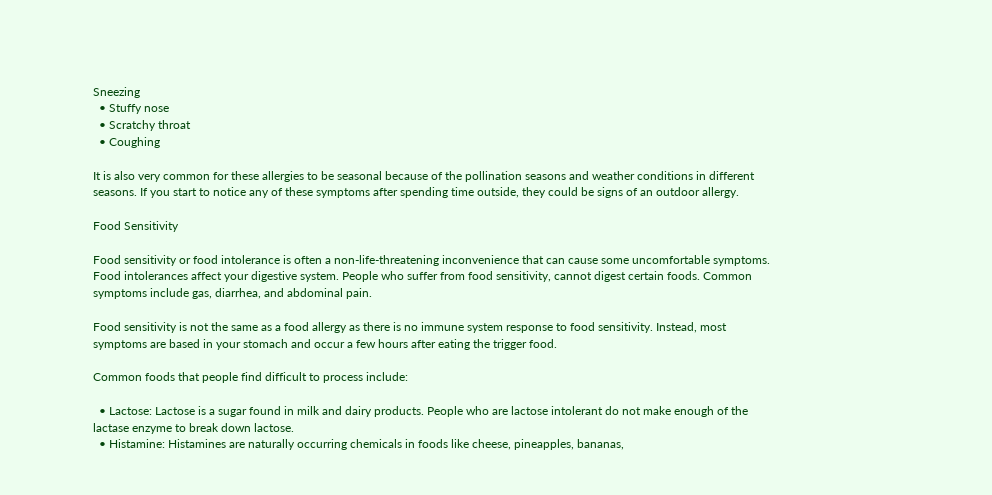Sneezing
  • Stuffy nose
  • Scratchy throat
  • Coughing

It is also very common for these allergies to be seasonal because of the pollination seasons and weather conditions in different seasons. If you start to notice any of these symptoms after spending time outside, they could be signs of an outdoor allergy.

Food Sensitivity

Food sensitivity or food intolerance is often a non-life-threatening inconvenience that can cause some uncomfortable symptoms. Food intolerances affect your digestive system. People who suffer from food sensitivity, cannot digest certain foods. Common symptoms include gas, diarrhea, and abdominal pain.

Food sensitivity is not the same as a food allergy as there is no immune system response to food sensitivity. Instead, most symptoms are based in your stomach and occur a few hours after eating the trigger food.

Common foods that people find difficult to process include:

  • Lactose: Lactose is a sugar found in milk and dairy products. People who are lactose intolerant do not make enough of the lactase enzyme to break down lactose.
  • Histamine: Histamines are naturally occurring chemicals in foods like cheese, pineapples, bananas,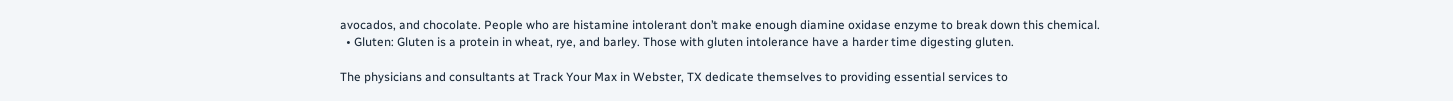avocados, and chocolate. People who are histamine intolerant don’t make enough diamine oxidase enzyme to break down this chemical.
  • Gluten: Gluten is a protein in wheat, rye, and barley. Those with gluten intolerance have a harder time digesting gluten.

The physicians and consultants at Track Your Max in Webster, TX dedicate themselves to providing essential services to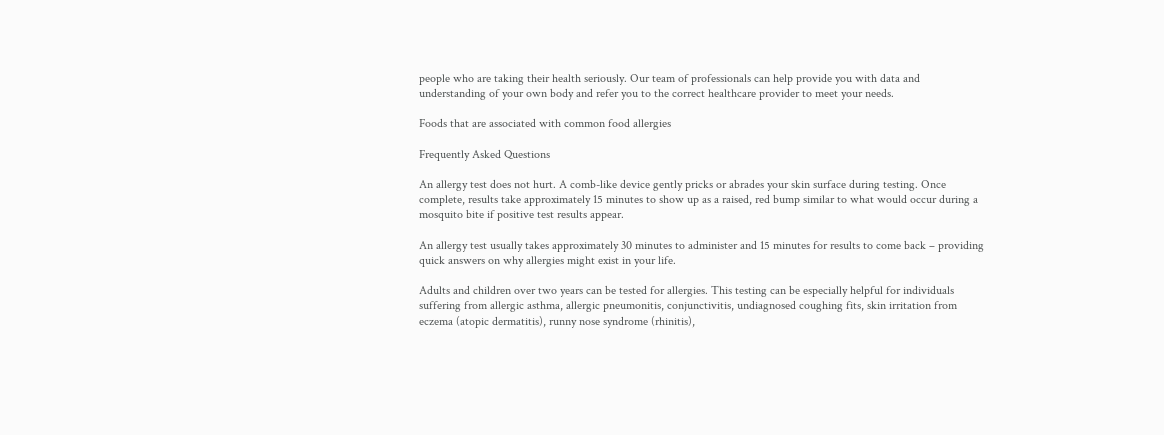people who are taking their health seriously. Our team of professionals can help provide you with data and understanding of your own body and refer you to the correct healthcare provider to meet your needs.

Foods that are associated with common food allergies

Frequently Asked Questions

An allergy test does not hurt. A comb-like device gently pricks or abrades your skin surface during testing. Once complete, results take approximately 15 minutes to show up as a raised, red bump similar to what would occur during a mosquito bite if positive test results appear.

An allergy test usually takes approximately 30 minutes to administer and 15 minutes for results to come back – providing quick answers on why allergies might exist in your life.

Adults and children over two years can be tested for allergies. This testing can be especially helpful for individuals suffering from allergic asthma, allergic pneumonitis, conjunctivitis, undiagnosed coughing fits, skin irritation from eczema (atopic dermatitis), runny nose syndrome (rhinitis),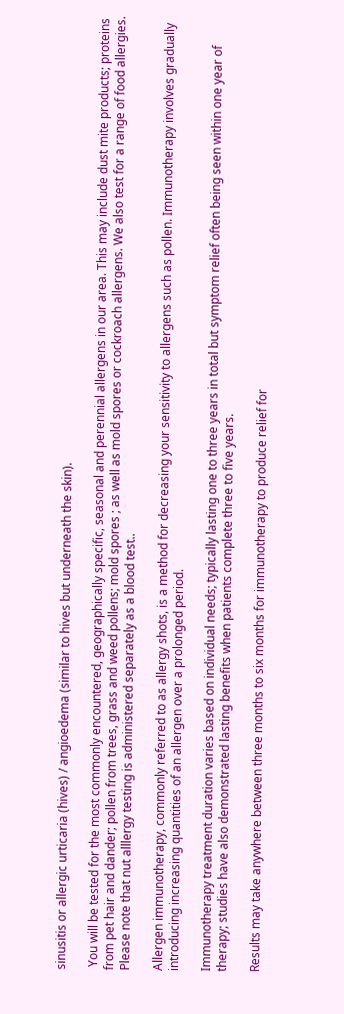sinusitis or allergic urticaria (hives) / angioedema (similar to hives but underneath the skin).

 You will be tested for the most commonly encountered, geographically specific, seasonal and perennial allergens in our area. This may include dust mite products; proteins from pet hair and dander; pollen from trees, grass and weed pollens; mold spores ; as well as mold spores or cockroach allergens. We also test for a range of food allergies. Please note that nut alllergy testing is administered separately as a blood test..

Allergen immunotherapy, commonly referred to as allergy shots, is a method for decreasing your sensitivity to allergens such as pollen. Immunotherapy involves gradually introducing increasing quantities of an allergen over a prolonged period.

Immunotherapy treatment duration varies based on individual needs; typically lasting one to three years in total but symptom relief often being seen within one year of therapy; studies have also demonstrated lasting benefits when patients complete three to five years.

Results may take anywhere between three months to six months for immunotherapy to produce relief for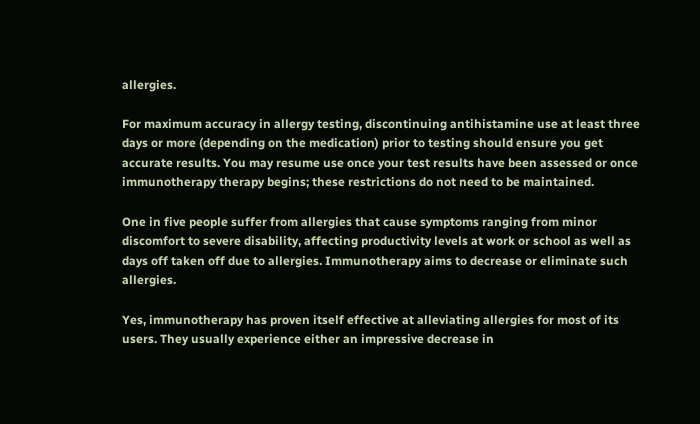allergies.

For maximum accuracy in allergy testing, discontinuing antihistamine use at least three days or more (depending on the medication) prior to testing should ensure you get accurate results. You may resume use once your test results have been assessed or once immunotherapy therapy begins; these restrictions do not need to be maintained.

One in five people suffer from allergies that cause symptoms ranging from minor discomfort to severe disability, affecting productivity levels at work or school as well as days off taken off due to allergies. Immunotherapy aims to decrease or eliminate such allergies.

Yes, immunotherapy has proven itself effective at alleviating allergies for most of its users. They usually experience either an impressive decrease in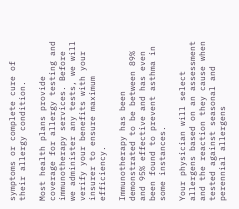symptoms or complete cure of their allergy condition.

Most health plans provide coverage for allergy testing and immunotherapy services. Before we administer any tests, we will verify your benefits with your insurer to ensure maximum efficiency.

Immunotherapy has been demonstrated to be between 89% and 95% effective and has even been found to prevent asthma in some instances.

Your physician will select allergens based on an assessment and the reaction they cause when tested against seasonal and perennial allergens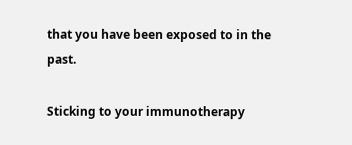that you have been exposed to in the past.

Sticking to your immunotherapy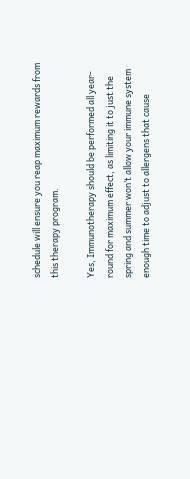schedule will ensure you reap maximum rewards from this therapy program.

Yes, Immunotherapy should be performed all year-round for maximum effect, as limiting it to just the spring and summer won’t allow your immune system enough time to adjust to allergens that cause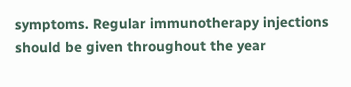symptoms. Regular immunotherapy injections should be given throughout the year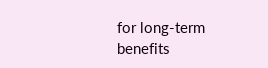for long-term benefits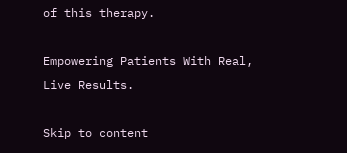of this therapy.

Empowering Patients With Real, Live Results.

Skip to content